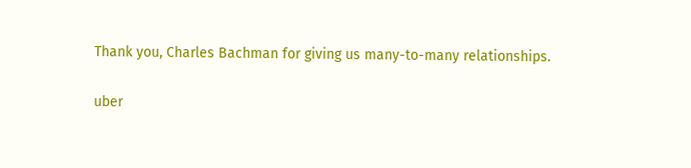Thank you, Charles Bachman for giving us many-to-many relationships.

uber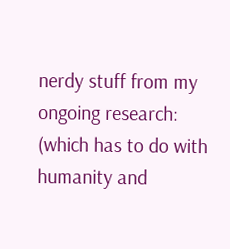nerdy stuff from my ongoing research:
(which has to do with humanity and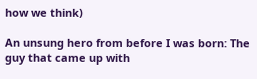how we think)

An unsung hero from before I was born: The guy that came up with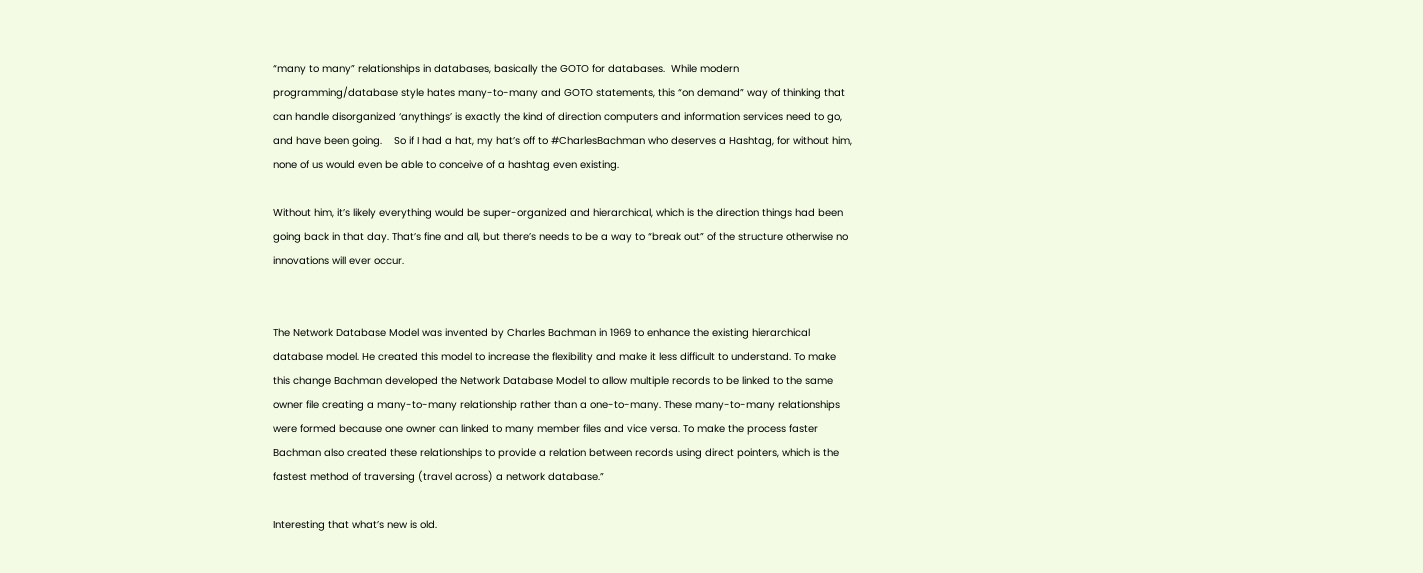“many to many” relationships in databases, basically the GOTO for databases.  While modern programming/database style hates many-to-many and GOTO statements, this “on demand” way of thinking that can handle disorganized ‘anythings’ is exactly the kind of direction computers and information services need to go, and have been going.    So if I had a hat, my hat’s off to #CharlesBachman who deserves a Hashtag, for without him, none of us would even be able to conceive of a hashtag even existing.

Without him, it’s likely everything would be super-organized and hierarchical, which is the direction things had been going back in that day. That’s fine and all, but there’s needs to be a way to “break out” of the structure otherwise no innovations will ever occur.


The Network Database Model was invented by Charles Bachman in 1969 to enhance the existing hierarchical database model. He created this model to increase the flexibility and make it less difficult to understand. To make this change Bachman developed the Network Database Model to allow multiple records to be linked to the same owner file creating a many-to-many relationship rather than a one-to-many. These many-to-many relationships were formed because one owner can linked to many member files and vice versa. To make the process faster Bachman also created these relationships to provide a relation between records using direct pointers, which is the fastest method of traversing (travel across) a network database.”

Interesting that what’s new is old.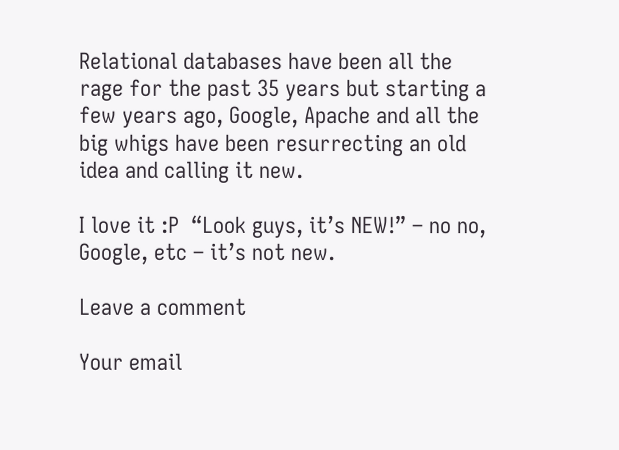Relational databases have been all the rage for the past 35 years but starting a few years ago, Google, Apache and all the big whigs have been resurrecting an old idea and calling it new.

I love it :P  “Look guys, it’s NEW!” – no no, Google, etc – it’s not new.

Leave a comment

Your email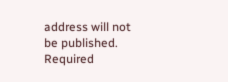address will not be published. Required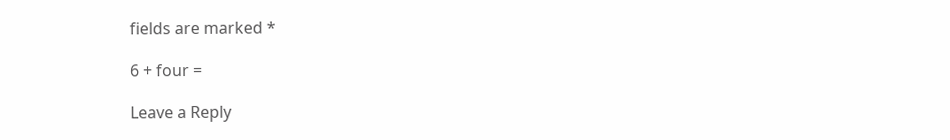fields are marked *

6 + four =

Leave a Reply